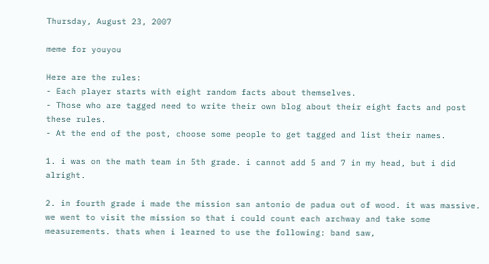Thursday, August 23, 2007

meme for youyou

Here are the rules:
- Each player starts with eight random facts about themselves.
- Those who are tagged need to write their own blog about their eight facts and post these rules.
- At the end of the post, choose some people to get tagged and list their names.

1. i was on the math team in 5th grade. i cannot add 5 and 7 in my head, but i did alright.

2. in fourth grade i made the mission san antonio de padua out of wood. it was massive. we went to visit the mission so that i could count each archway and take some measurements. thats when i learned to use the following: band saw,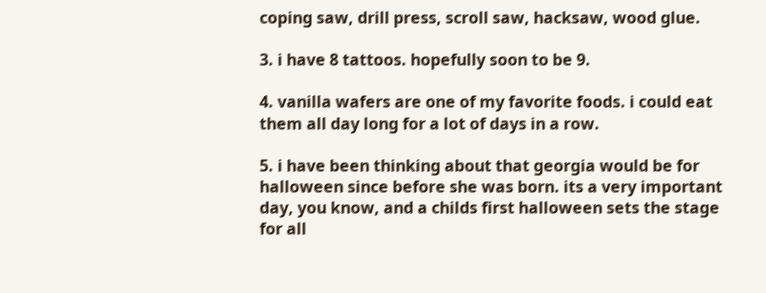coping saw, drill press, scroll saw, hacksaw, wood glue.

3. i have 8 tattoos. hopefully soon to be 9.

4. vanilla wafers are one of my favorite foods. i could eat them all day long for a lot of days in a row.

5. i have been thinking about that georgia would be for halloween since before she was born. its a very important day, you know, and a childs first halloween sets the stage for all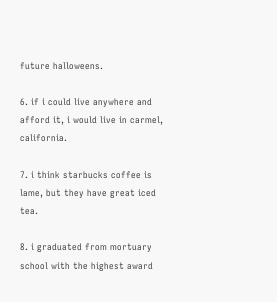future halloweens.

6. if i could live anywhere and afford it, i would live in carmel, california.

7. i think starbucks coffee is lame, but they have great iced tea.

8. i graduated from mortuary school with the highest award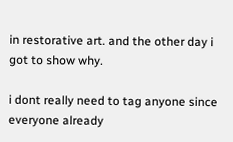in restorative art. and the other day i got to show why.

i dont really need to tag anyone since everyone already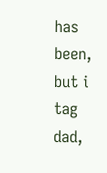has been, but i tag dad,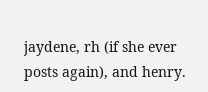jaydene, rh (if she ever posts again), and henry.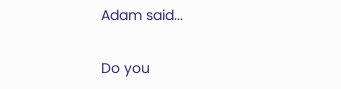Adam said...

Do you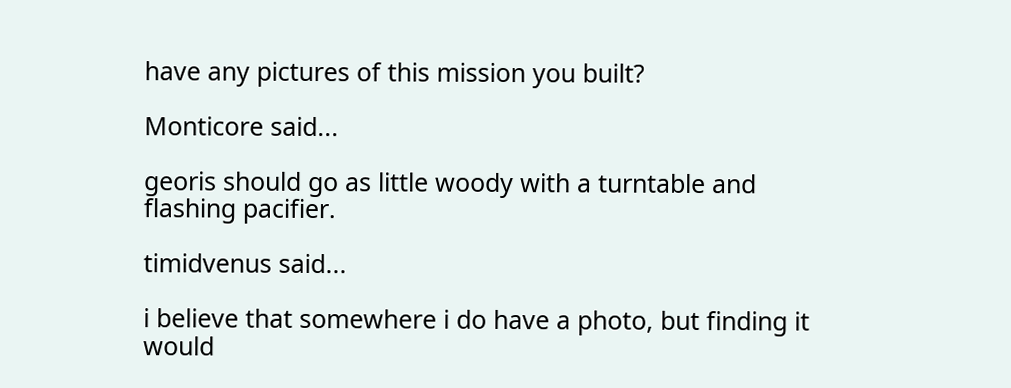have any pictures of this mission you built?

Monticore said...

georis should go as little woody with a turntable and flashing pacifier.

timidvenus said...

i believe that somewhere i do have a photo, but finding it would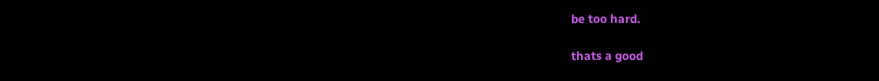be too hard.

thats a good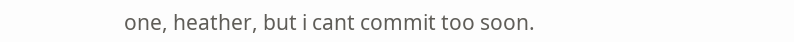one, heather, but i cant commit too soon.